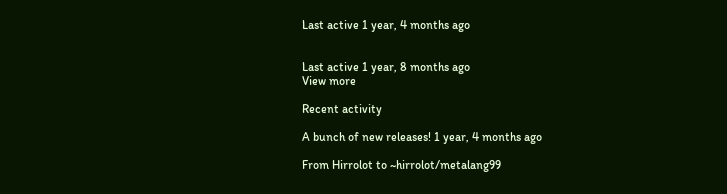Last active 1 year, 4 months ago


Last active 1 year, 8 months ago
View more

Recent activity

A bunch of new releases! 1 year, 4 months ago

From Hirrolot to ~hirrolot/metalang99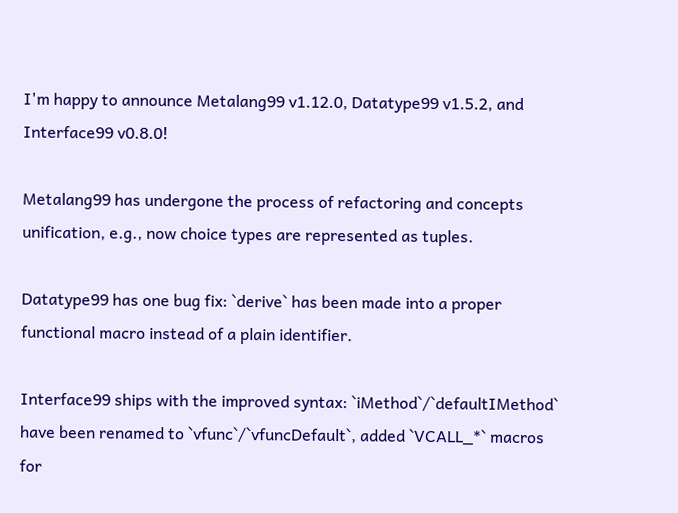I'm happy to announce Metalang99 v1.12.0, Datatype99 v1.5.2, and
Interface99 v0.8.0!

Metalang99 has undergone the process of refactoring and concepts
unification, e.g., now choice types are represented as tuples.

Datatype99 has one bug fix: `derive` has been made into a proper
functional macro instead of a plain identifier.

Interface99 ships with the improved syntax: `iMethod`/`defaultIMethod`
have been renamed to `vfunc`/`vfuncDefault`, added `VCALL_*` macros
for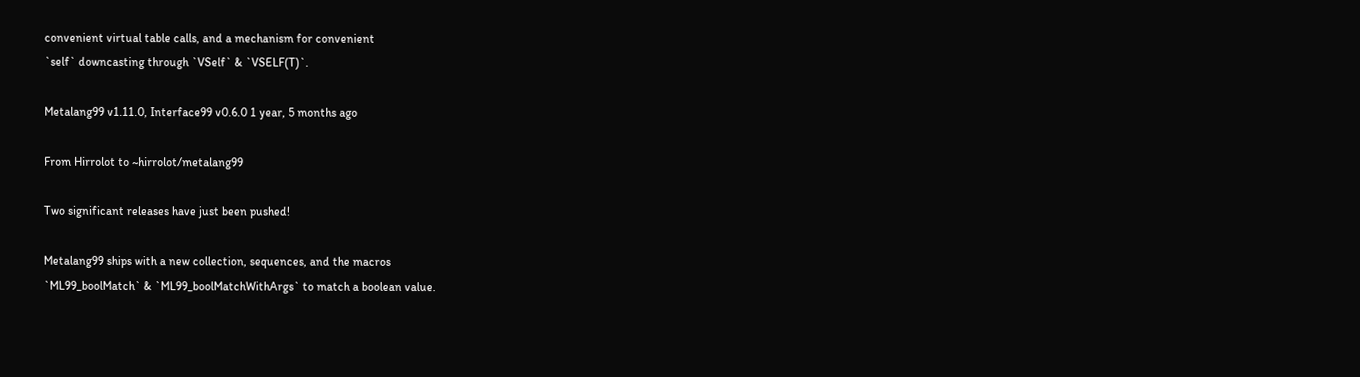convenient virtual table calls, and a mechanism for convenient
`self` downcasting through `VSelf` & `VSELF(T)`.

Metalang99 v1.11.0, Interface99 v0.6.0 1 year, 5 months ago

From Hirrolot to ~hirrolot/metalang99

Two significant releases have just been pushed!

Metalang99 ships with a new collection, sequences, and the macros
`ML99_boolMatch` & `ML99_boolMatchWithArgs` to match a boolean value.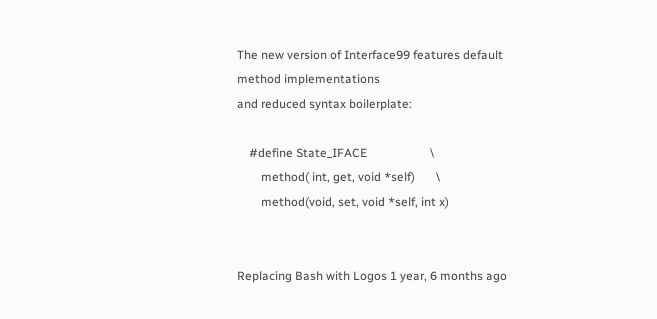The new version of Interface99 features default method implementations
and reduced syntax boilerplate:

    #define State_IFACE                     \
        method( int, get, void *self)       \
        method(void, set, void *self, int x)


Replacing Bash with Logos 1 year, 6 months ago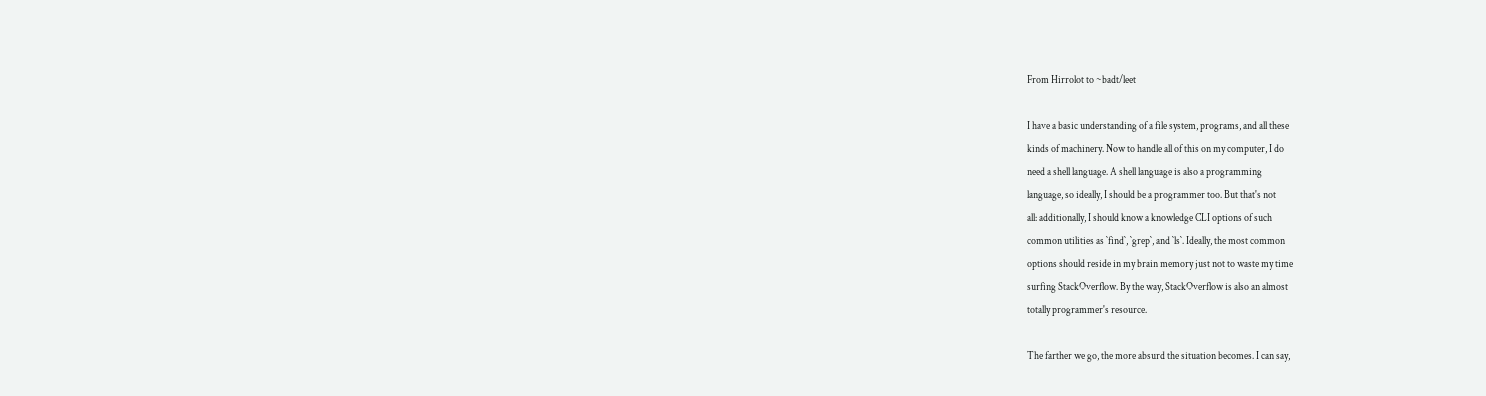From Hirrolot to ~badt/leet

I have a basic understanding of a file system, programs, and all these
kinds of machinery. Now to handle all of this on my computer, I do
need a shell language. A shell language is also a programming
language, so ideally, I should be a programmer too. But that's not
all: additionally, I should know a knowledge CLI options of such
common utilities as `find`, `grep`, and `ls`. Ideally, the most common
options should reside in my brain memory just not to waste my time
surfing StackOverflow. By the way, StackOverflow is also an almost
totally programmer's resource.

The farther we go, the more absurd the situation becomes. I can say,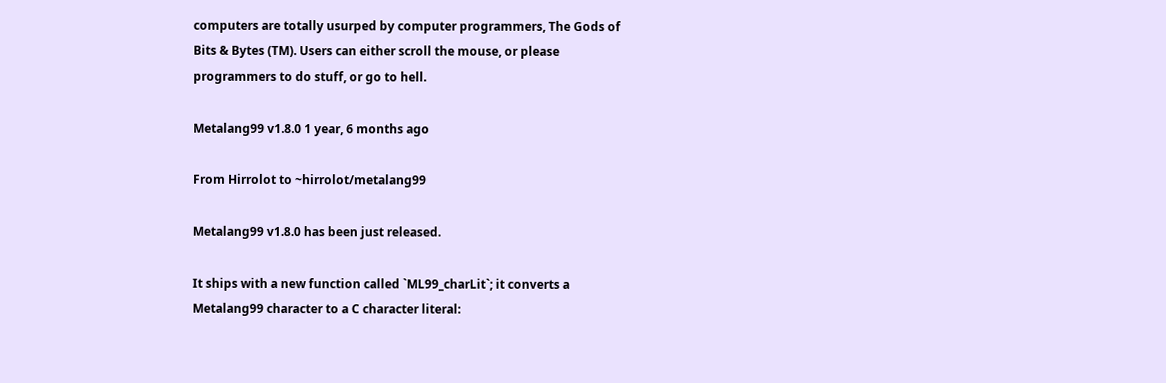computers are totally usurped by computer programmers, The Gods of
Bits & Bytes (TM). Users can either scroll the mouse, or please
programmers to do stuff, or go to hell.

Metalang99 v1.8.0 1 year, 6 months ago

From Hirrolot to ~hirrolot/metalang99

Metalang99 v1.8.0 has been just released.

It ships with a new function called `ML99_charLit`; it converts a
Metalang99 character to a C character literal: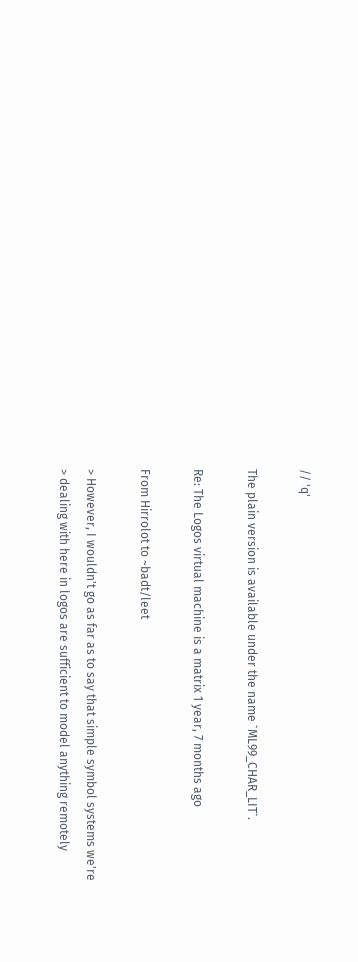// 'q'

The plain version is available under the name `ML99_CHAR_LIT`.

Re: The Logos virtual machine is a matrix 1 year, 7 months ago

From Hirrolot to ~badt/leet

> However, I wouldn't go as far as to say that simple symbol systems we're
> dealing with here in logos are sufficient to model anything remotely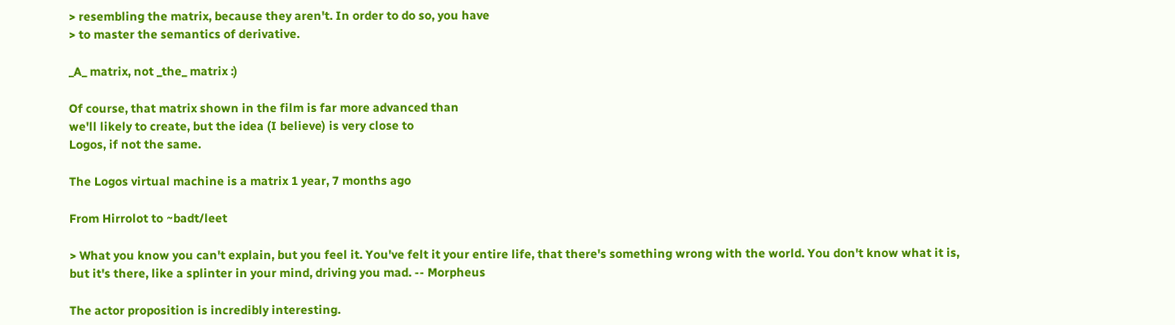> resembling the matrix, because they aren't. In order to do so, you have
> to master the semantics of derivative.

_A_ matrix, not _the_ matrix :)

Of course, that matrix shown in the film is far more advanced than
we'll likely to create, but the idea (I believe) is very close to
Logos, if not the same.

The Logos virtual machine is a matrix 1 year, 7 months ago

From Hirrolot to ~badt/leet

> What you know you can't explain, but you feel it. You've felt it your entire life, that there's something wrong with the world. You don't know what it is, but it's there, like a splinter in your mind, driving you mad. -- Morpheus

The actor proposition is incredibly interesting.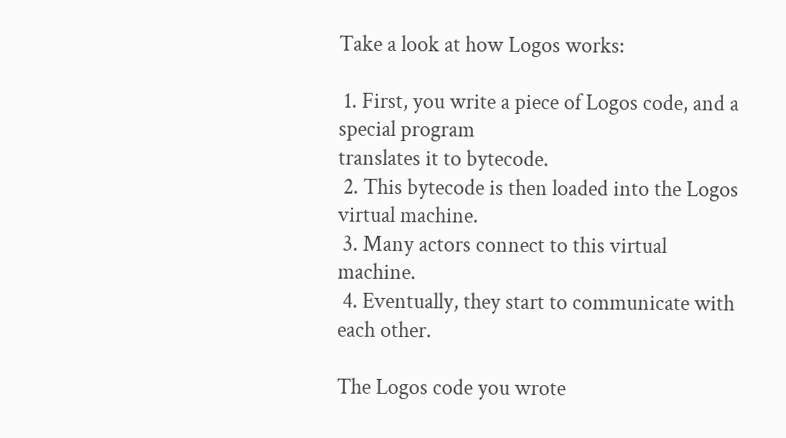Take a look at how Logos works:

 1. First, you write a piece of Logos code, and a special program
translates it to bytecode.
 2. This bytecode is then loaded into the Logos virtual machine.
 3. Many actors connect to this virtual machine.
 4. Eventually, they start to communicate with each other.

The Logos code you wrote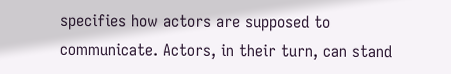specifies how actors are supposed to
communicate. Actors, in their turn, can stand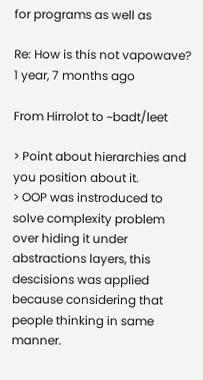for programs as well as

Re: How is this not vapowave? 1 year, 7 months ago

From Hirrolot to ~badt/leet

> Point about hierarchies and you position about it.
> OOP was instroduced to solve complexity problem over hiding it under abstractions layers, this descisions was applied because considering that people thinking in same manner.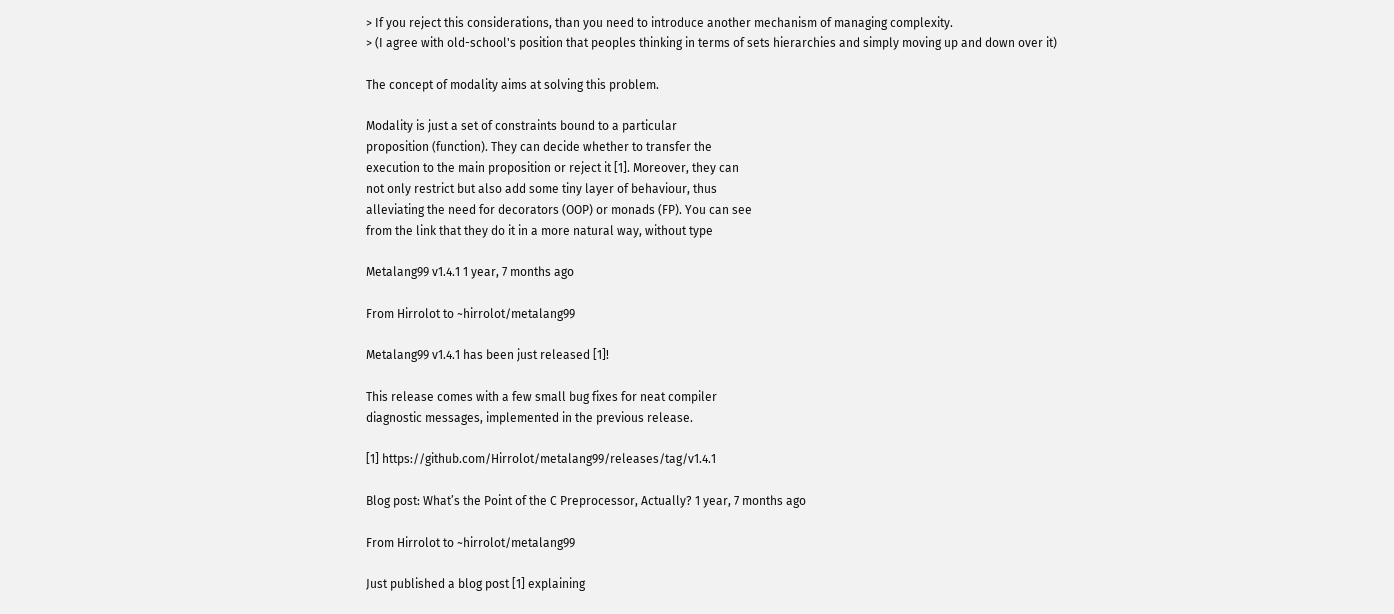> If you reject this considerations, than you need to introduce another mechanism of managing complexity.
> (I agree with old-school's position that peoples thinking in terms of sets hierarchies and simply moving up and down over it)

The concept of modality aims at solving this problem.

Modality is just a set of constraints bound to a particular
proposition (function). They can decide whether to transfer the
execution to the main proposition or reject it [1]. Moreover, they can
not only restrict but also add some tiny layer of behaviour, thus
alleviating the need for decorators (OOP) or monads (FP). You can see
from the link that they do it in a more natural way, without type

Metalang99 v1.4.1 1 year, 7 months ago

From Hirrolot to ~hirrolot/metalang99

Metalang99 v1.4.1 has been just released [1]!

This release comes with a few small bug fixes for neat compiler
diagnostic messages, implemented in the previous release.

[1] https://github.com/Hirrolot/metalang99/releases/tag/v1.4.1

Blog post: What’s the Point of the C Preprocessor, Actually? 1 year, 7 months ago

From Hirrolot to ~hirrolot/metalang99

Just published a blog post [1] explaining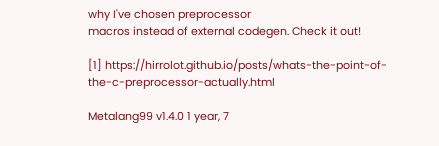why I've chosen preprocessor
macros instead of external codegen. Check it out!

[1] https://hirrolot.github.io/posts/whats-the-point-of-the-c-preprocessor-actually.html

Metalang99 v1.4.0 1 year, 7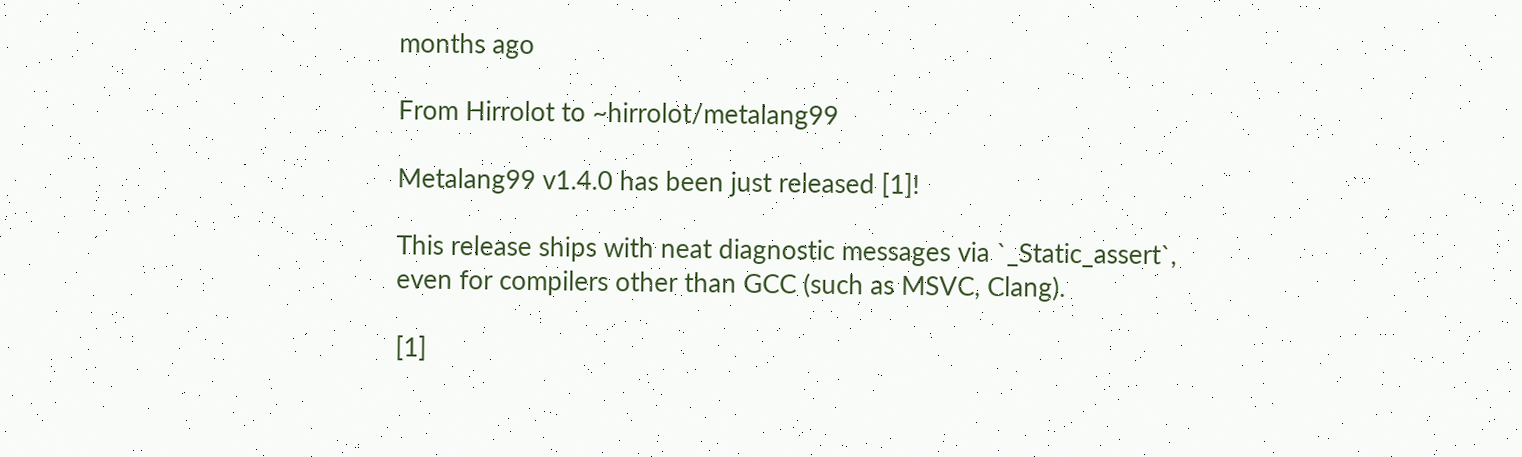months ago

From Hirrolot to ~hirrolot/metalang99

Metalang99 v1.4.0 has been just released [1]!

This release ships with neat diagnostic messages via `_Static_assert`,
even for compilers other than GCC (such as MSVC, Clang).

[1]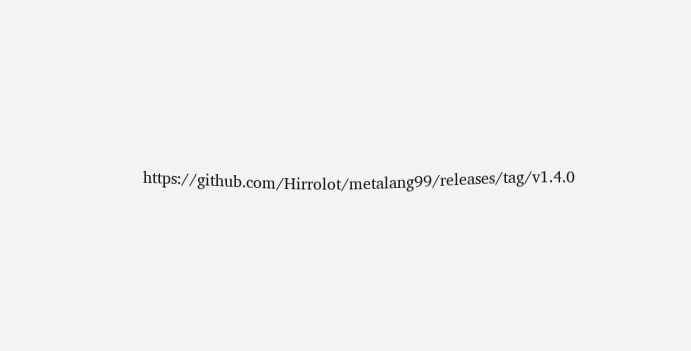https://github.com/Hirrolot/metalang99/releases/tag/v1.4.0